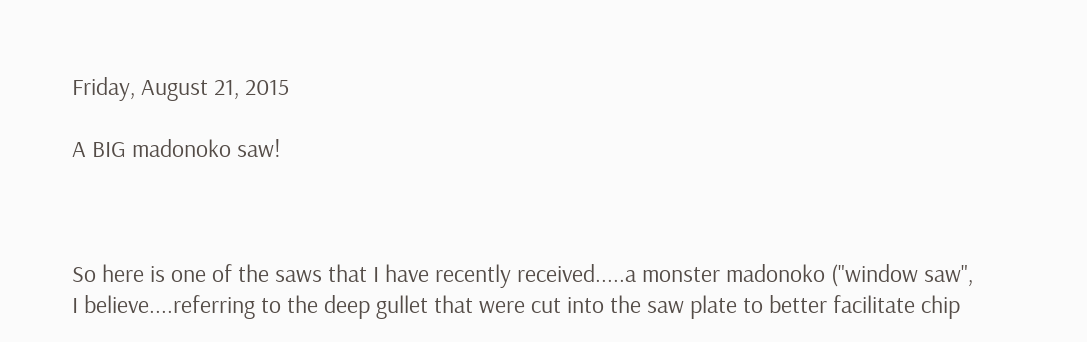Friday, August 21, 2015

A BIG madonoko saw!



So here is one of the saws that I have recently received.....a monster madonoko ("window saw", I believe....referring to the deep gullet that were cut into the saw plate to better facilitate chip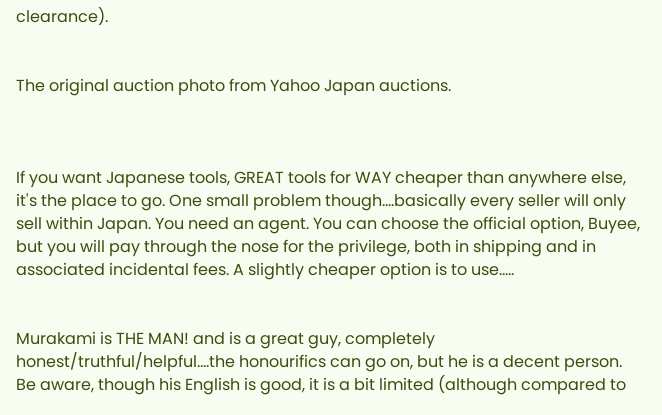clearance).


The original auction photo from Yahoo Japan auctions.



If you want Japanese tools, GREAT tools for WAY cheaper than anywhere else, it's the place to go. One small problem though....basically every seller will only sell within Japan. You need an agent. You can choose the official option, Buyee, but you will pay through the nose for the privilege, both in shipping and in associated incidental fees. A slightly cheaper option is to use.....


Murakami is THE MAN! and is a great guy, completely honest/truthful/helpful....the honourifics can go on, but he is a decent person. Be aware, though his English is good, it is a bit limited (although compared to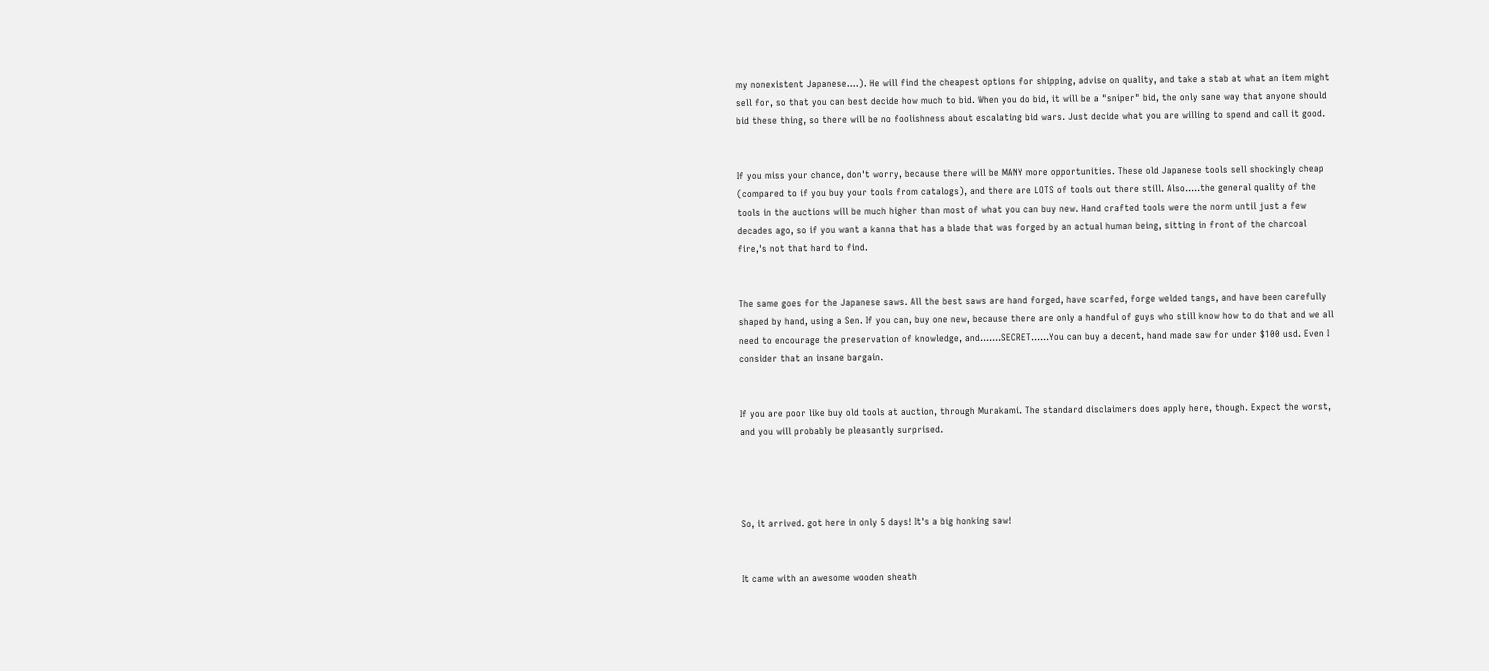my nonexistent Japanese....). He will find the cheapest options for shipping, advise on quality, and take a stab at what an item might sell for, so that you can best decide how much to bid. When you do bid, it will be a "sniper" bid, the only sane way that anyone should bid these thing, so there will be no foolishness about escalating bid wars. Just decide what you are willing to spend and call it good.


If you miss your chance, don't worry, because there will be MANY more opportunities. These old Japanese tools sell shockingly cheap (compared to if you buy your tools from catalogs), and there are LOTS of tools out there still. Also.....the general quality of the tools in the auctions will be much higher than most of what you can buy new. Hand crafted tools were the norm until just a few decades ago, so if you want a kanna that has a blade that was forged by an actual human being, sitting in front of the charcoal fire,'s not that hard to find.


The same goes for the Japanese saws. All the best saws are hand forged, have scarfed, forge welded tangs, and have been carefully shaped by hand, using a Sen. If you can, buy one new, because there are only a handful of guys who still know how to do that and we all need to encourage the preservation of knowledge, and.......SECRET......You can buy a decent, hand made saw for under $100 usd. Even I consider that an insane bargain.


If you are poor like buy old tools at auction, through Murakami. The standard disclaimers does apply here, though. Expect the worst, and you will probably be pleasantly surprised.




So, it arrived. got here in only 5 days! It's a big honking saw!


It came with an awesome wooden sheath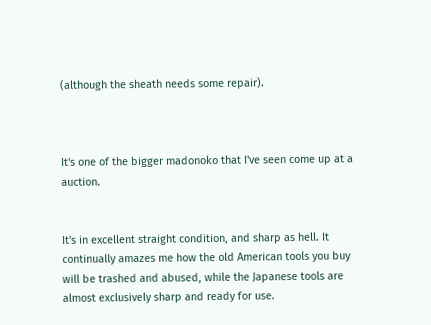(although the sheath needs some repair).



It's one of the bigger madonoko that I've seen come up at a auction.


It's in excellent straight condition, and sharp as hell. It continually amazes me how the old American tools you buy will be trashed and abused, while the Japanese tools are almost exclusively sharp and ready for use.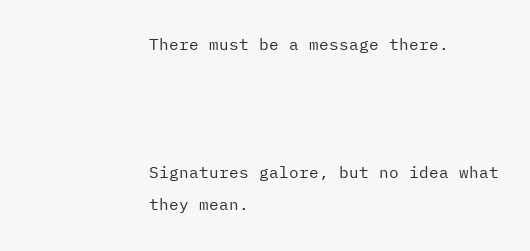There must be a message there.



Signatures galore, but no idea what they mean.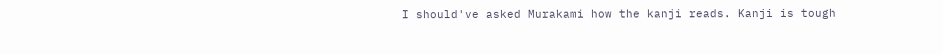I should've asked Murakami how the kanji reads. Kanji is tough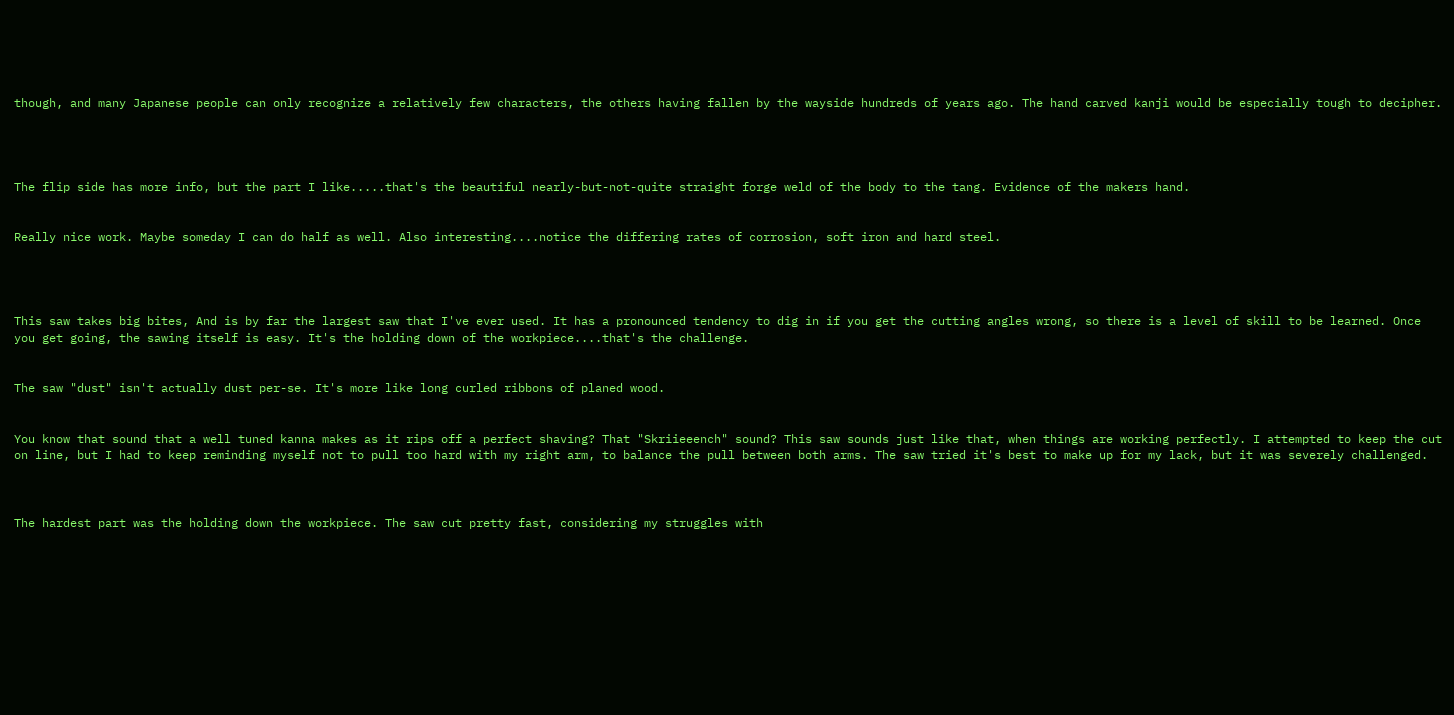though, and many Japanese people can only recognize a relatively few characters, the others having fallen by the wayside hundreds of years ago. The hand carved kanji would be especially tough to decipher.




The flip side has more info, but the part I like.....that's the beautiful nearly-but-not-quite straight forge weld of the body to the tang. Evidence of the makers hand.


Really nice work. Maybe someday I can do half as well. Also interesting....notice the differing rates of corrosion, soft iron and hard steel.




This saw takes big bites, And is by far the largest saw that I've ever used. It has a pronounced tendency to dig in if you get the cutting angles wrong, so there is a level of skill to be learned. Once you get going, the sawing itself is easy. It's the holding down of the workpiece....that's the challenge.


The saw "dust" isn't actually dust per-se. It's more like long curled ribbons of planed wood.


You know that sound that a well tuned kanna makes as it rips off a perfect shaving? That "Skriieeench" sound? This saw sounds just like that, when things are working perfectly. I attempted to keep the cut on line, but I had to keep reminding myself not to pull too hard with my right arm, to balance the pull between both arms. The saw tried it's best to make up for my lack, but it was severely challenged.



The hardest part was the holding down the workpiece. The saw cut pretty fast, considering my struggles with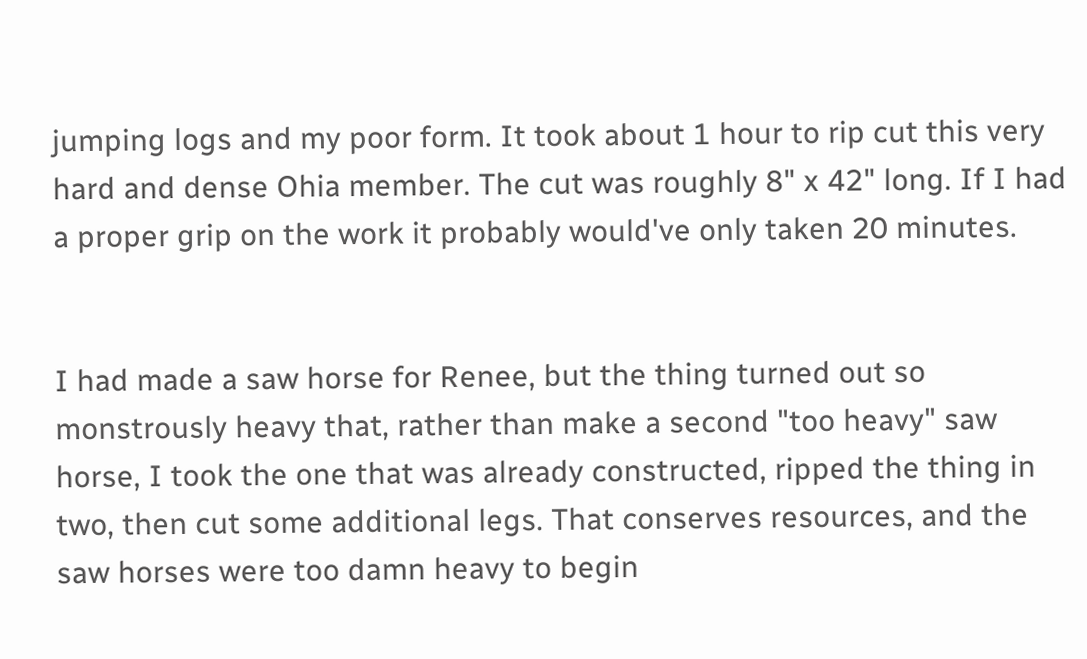jumping logs and my poor form. It took about 1 hour to rip cut this very hard and dense Ohia member. The cut was roughly 8" x 42" long. If I had a proper grip on the work it probably would've only taken 20 minutes.


I had made a saw horse for Renee, but the thing turned out so monstrously heavy that, rather than make a second "too heavy" saw horse, I took the one that was already constructed, ripped the thing in two, then cut some additional legs. That conserves resources, and the saw horses were too damn heavy to begin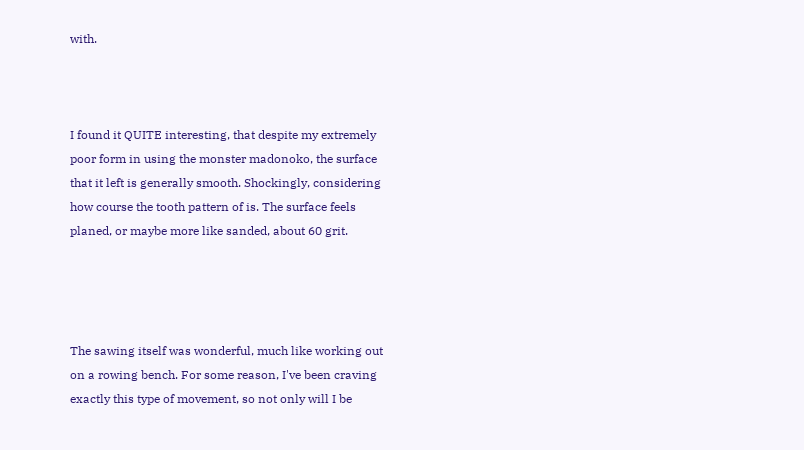with.



I found it QUITE interesting, that despite my extremely poor form in using the monster madonoko, the surface that it left is generally smooth. Shockingly, considering how course the tooth pattern of is. The surface feels planed, or maybe more like sanded, about 60 grit.




The sawing itself was wonderful, much like working out on a rowing bench. For some reason, I've been craving exactly this type of movement, so not only will I be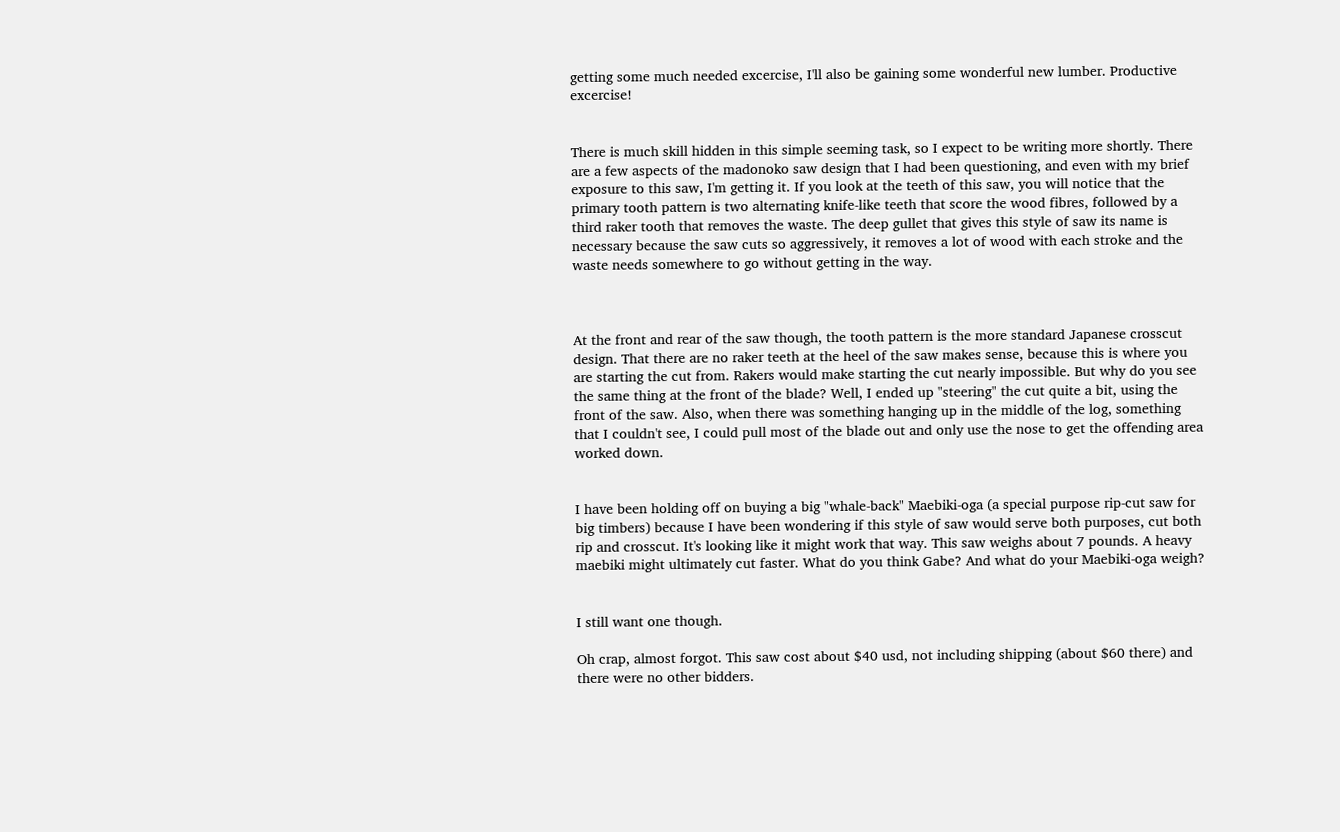getting some much needed excercise, I'll also be gaining some wonderful new lumber. Productive excercise!


There is much skill hidden in this simple seeming task, so I expect to be writing more shortly. There are a few aspects of the madonoko saw design that I had been questioning, and even with my brief exposure to this saw, I'm getting it. If you look at the teeth of this saw, you will notice that the primary tooth pattern is two alternating knife-like teeth that score the wood fibres, followed by a third raker tooth that removes the waste. The deep gullet that gives this style of saw its name is necessary because the saw cuts so aggressively, it removes a lot of wood with each stroke and the waste needs somewhere to go without getting in the way.



At the front and rear of the saw though, the tooth pattern is the more standard Japanese crosscut design. That there are no raker teeth at the heel of the saw makes sense, because this is where you are starting the cut from. Rakers would make starting the cut nearly impossible. But why do you see the same thing at the front of the blade? Well, I ended up "steering" the cut quite a bit, using the front of the saw. Also, when there was something hanging up in the middle of the log, something that I couldn't see, I could pull most of the blade out and only use the nose to get the offending area worked down.


I have been holding off on buying a big "whale-back" Maebiki-oga (a special purpose rip-cut saw for big timbers) because I have been wondering if this style of saw would serve both purposes, cut both rip and crosscut. It's looking like it might work that way. This saw weighs about 7 pounds. A heavy maebiki might ultimately cut faster. What do you think Gabe? And what do your Maebiki-oga weigh?


I still want one though.

Oh crap, almost forgot. This saw cost about $40 usd, not including shipping (about $60 there) and there were no other bidders.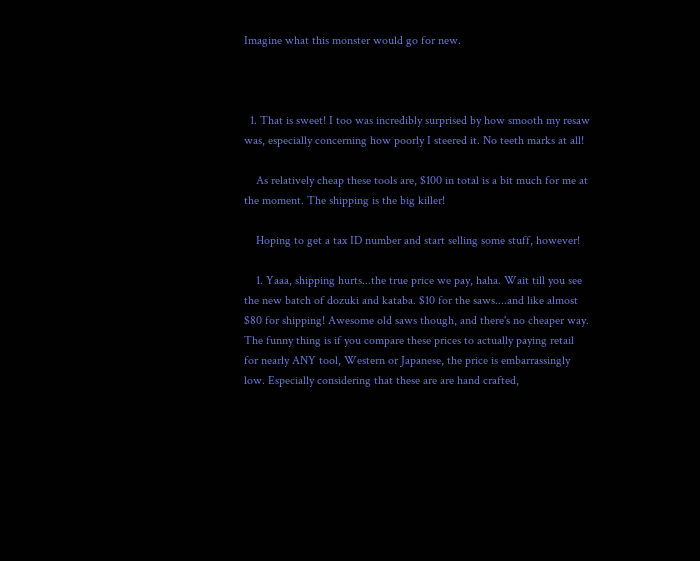Imagine what this monster would go for new.



  1. That is sweet! I too was incredibly surprised by how smooth my resaw was, especially concerning how poorly I steered it. No teeth marks at all!

    As relatively cheap these tools are, $100 in total is a bit much for me at the moment. The shipping is the big killer!

    Hoping to get a tax ID number and start selling some stuff, however!

    1. Yaaa, shipping hurts...the true price we pay, haha. Wait till you see the new batch of dozuki and kataba. $10 for the saws....and like almost $80 for shipping! Awesome old saws though, and there's no cheaper way. The funny thing is if you compare these prices to actually paying retail for nearly ANY tool, Western or Japanese, the price is embarrassingly low. Especially considering that these are are hand crafted,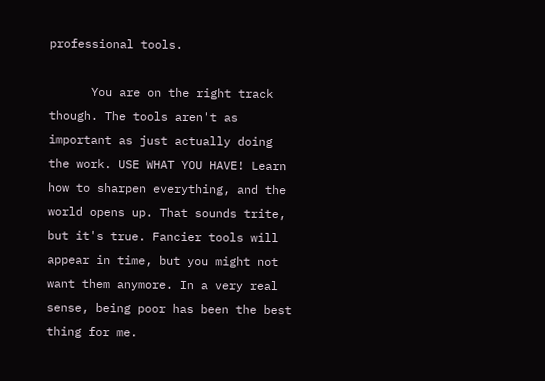professional tools.

      You are on the right track though. The tools aren't as important as just actually doing the work. USE WHAT YOU HAVE! Learn how to sharpen everything, and the world opens up. That sounds trite, but it's true. Fancier tools will appear in time, but you might not want them anymore. In a very real sense, being poor has been the best thing for me.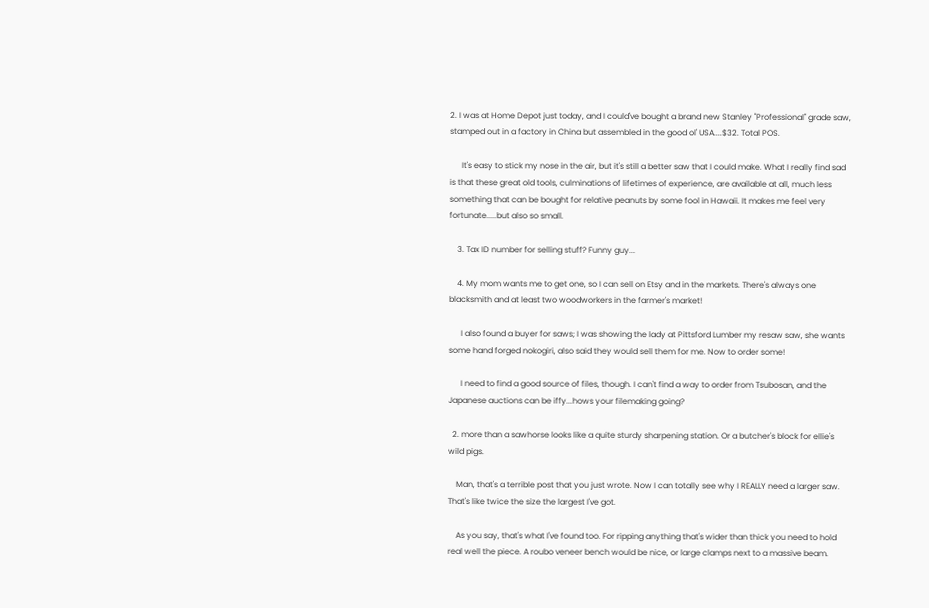2. I was at Home Depot just today, and I could've bought a brand new Stanley "Professional" grade saw, stamped out in a factory in China but assembled in the good ol' USA....$32. Total POS.

      It's easy to stick my nose in the air, but it's still a better saw that I could make. What I really find sad is that these great old tools, culminations of lifetimes of experience, are available at all, much less something that can be bought for relative peanuts by some fool in Hawaii. It makes me feel very fortunate.....but also so small.

    3. Tax ID number for selling stuff? Funny guy...

    4. My mom wants me to get one, so I can sell on Etsy and in the markets. There's always one blacksmith and at least two woodworkers in the farmer's market!

      I also found a buyer for saws; I was showing the lady at Pittsford Lumber my resaw saw, she wants some hand forged nokogiri, also said they would sell them for me. Now to order some!

      I need to find a good source of files, though. I can't find a way to order from Tsubosan, and the Japanese auctions can be iffy...hows your filemaking going?

  2. more than a sawhorse looks like a quite sturdy sharpening station. Or a butcher's block for ellie's wild pigs.

    Man, that's a terrible post that you just wrote. Now I can totally see why I REALLY need a larger saw. That's like twice the size the largest I've got.

    As you say, that's what I've found too. For ripping anything that's wider than thick you need to hold real well the piece. A roubo veneer bench would be nice, or large clamps next to a massive beam.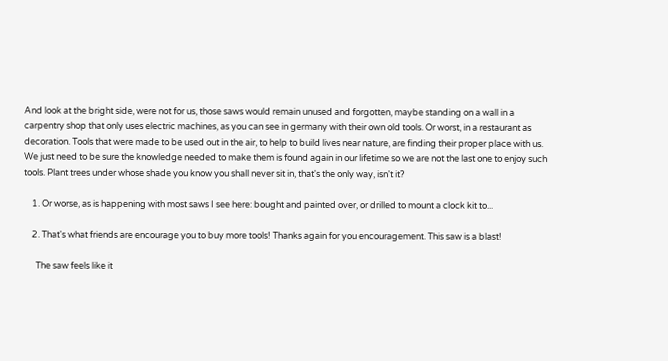And look at the bright side, were not for us, those saws would remain unused and forgotten, maybe standing on a wall in a carpentry shop that only uses electric machines, as you can see in germany with their own old tools. Or worst, in a restaurant as decoration. Tools that were made to be used out in the air, to help to build lives near nature, are finding their proper place with us. We just need to be sure the knowledge needed to make them is found again in our lifetime so we are not the last one to enjoy such tools. Plant trees under whose shade you know you shall never sit in, that's the only way, isn't it?

    1. Or worse, as is happening with most saws I see here: bought and painted over, or drilled to mount a clock kit to...

    2. That's what friends are encourage you to buy more tools! Thanks again for you encouragement. This saw is a blast!

      The saw feels like it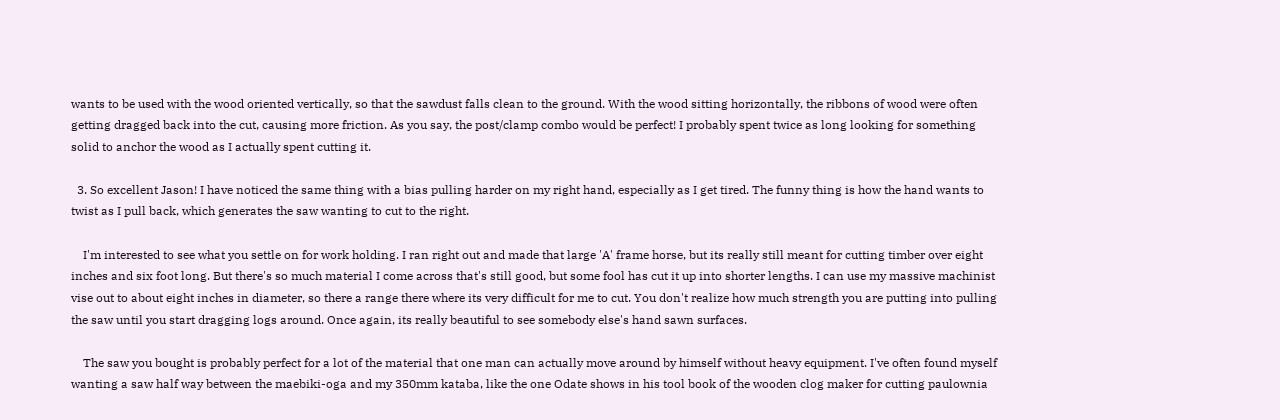wants to be used with the wood oriented vertically, so that the sawdust falls clean to the ground. With the wood sitting horizontally, the ribbons of wood were often getting dragged back into the cut, causing more friction. As you say, the post/clamp combo would be perfect! I probably spent twice as long looking for something solid to anchor the wood as I actually spent cutting it.

  3. So excellent Jason! I have noticed the same thing with a bias pulling harder on my right hand, especially as I get tired. The funny thing is how the hand wants to twist as I pull back, which generates the saw wanting to cut to the right.

    I'm interested to see what you settle on for work holding. I ran right out and made that large 'A' frame horse, but its really still meant for cutting timber over eight inches and six foot long. But there's so much material I come across that's still good, but some fool has cut it up into shorter lengths. I can use my massive machinist vise out to about eight inches in diameter, so there a range there where its very difficult for me to cut. You don't realize how much strength you are putting into pulling the saw until you start dragging logs around. Once again, its really beautiful to see somebody else's hand sawn surfaces.

    The saw you bought is probably perfect for a lot of the material that one man can actually move around by himself without heavy equipment. I've often found myself wanting a saw half way between the maebiki-oga and my 350mm kataba, like the one Odate shows in his tool book of the wooden clog maker for cutting paulownia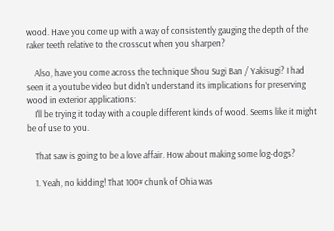wood. Have you come up with a way of consistently gauging the depth of the raker teeth relative to the crosscut when you sharpen?

    Also, have you come across the technique Shou Sugi Ban / Yakisugi? I had seen it a youtube video but didn't understand its implications for preserving wood in exterior applications:
    I'll be trying it today with a couple different kinds of wood. Seems like it might be of use to you.

    That saw is going to be a love affair. How about making some log-dogs?

    1. Yeah, no kidding! That 100# chunk of Ohia was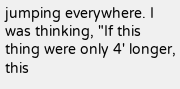jumping everywhere. I was thinking, "If this thing were only 4' longer, this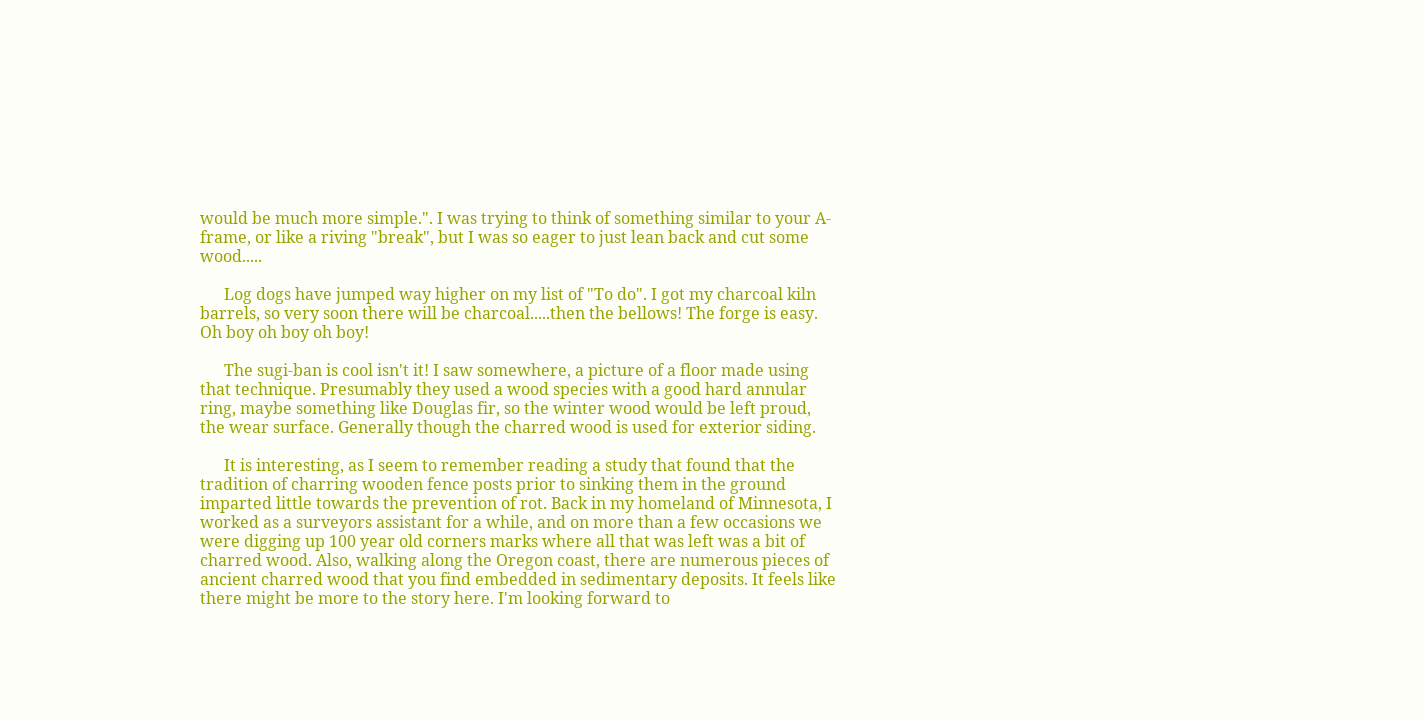would be much more simple.". I was trying to think of something similar to your A-frame, or like a riving "break", but I was so eager to just lean back and cut some wood.....

      Log dogs have jumped way higher on my list of "To do". I got my charcoal kiln barrels, so very soon there will be charcoal.....then the bellows! The forge is easy. Oh boy oh boy oh boy!

      The sugi-ban is cool isn't it! I saw somewhere, a picture of a floor made using that technique. Presumably they used a wood species with a good hard annular ring, maybe something like Douglas fir, so the winter wood would be left proud, the wear surface. Generally though the charred wood is used for exterior siding.

      It is interesting, as I seem to remember reading a study that found that the tradition of charring wooden fence posts prior to sinking them in the ground imparted little towards the prevention of rot. Back in my homeland of Minnesota, I worked as a surveyors assistant for a while, and on more than a few occasions we were digging up 100 year old corners marks where all that was left was a bit of charred wood. Also, walking along the Oregon coast, there are numerous pieces of ancient charred wood that you find embedded in sedimentary deposits. It feels like there might be more to the story here. I'm looking forward to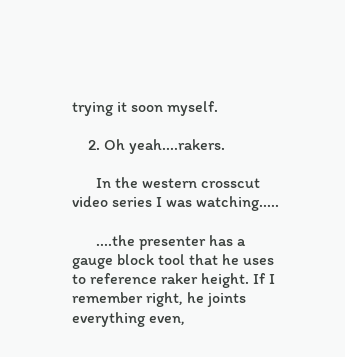trying it soon myself.

    2. Oh yeah....rakers.

      In the western crosscut video series I was watching.....

      ....the presenter has a gauge block tool that he uses to reference raker height. If I remember right, he joints everything even,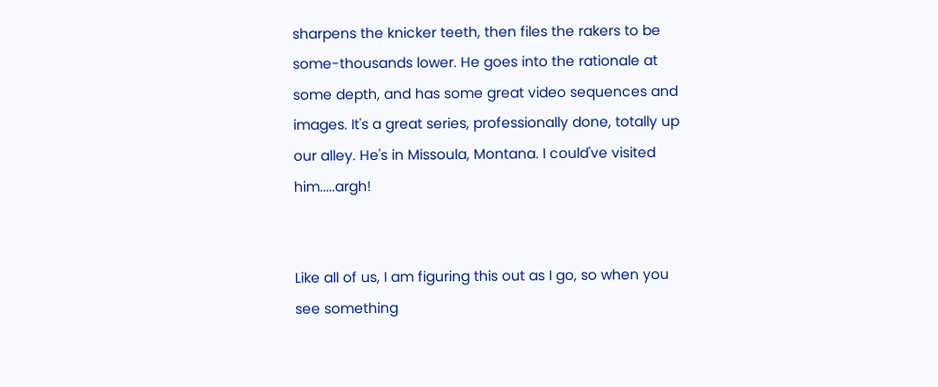sharpens the knicker teeth, then files the rakers to be some-thousands lower. He goes into the rationale at some depth, and has some great video sequences and images. It's a great series, professionally done, totally up our alley. He's in Missoula, Montana. I could've visited him.....argh!


Like all of us, I am figuring this out as I go, so when you see something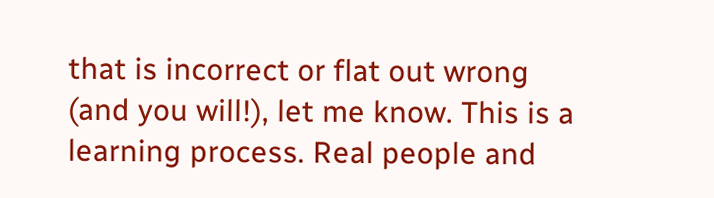that is incorrect or flat out wrong (and you will!), let me know. This is a learning process. Real people and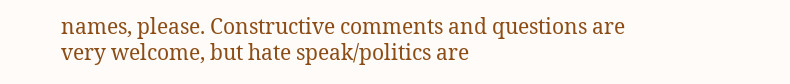names, please. Constructive comments and questions are very welcome, but hate speak/politics are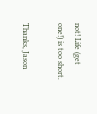not! Life (get one!) is too short.

Thanks, Jason